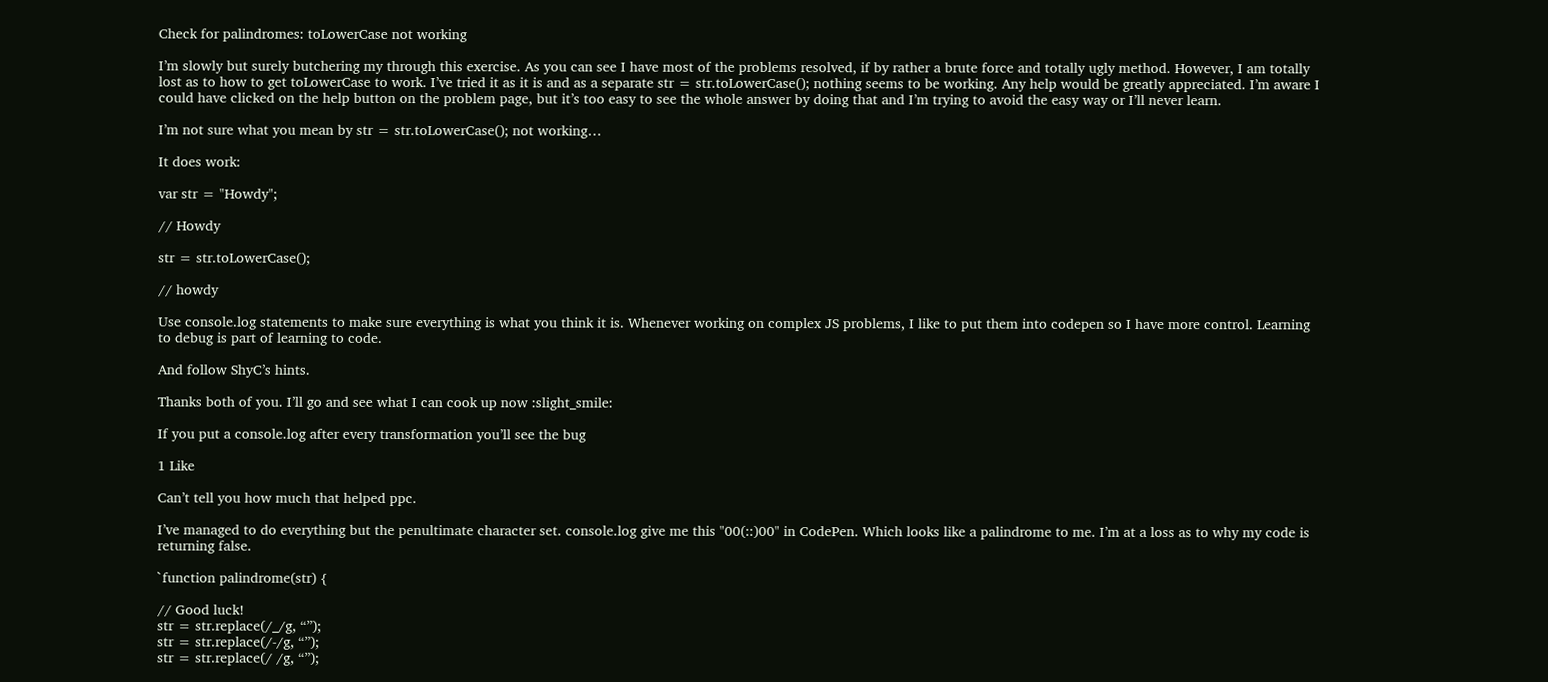Check for palindromes: toLowerCase not working

I’m slowly but surely butchering my through this exercise. As you can see I have most of the problems resolved, if by rather a brute force and totally ugly method. However, I am totally lost as to how to get toLowerCase to work. I’ve tried it as it is and as a separate str = str.toLowerCase(); nothing seems to be working. Any help would be greatly appreciated. I’m aware I could have clicked on the help button on the problem page, but it’s too easy to see the whole answer by doing that and I’m trying to avoid the easy way or I’ll never learn.

I’m not sure what you mean by str = str.toLowerCase(); not working…

It does work:

var str = "Howdy";

// Howdy

str = str.toLowerCase();

// howdy

Use console.log statements to make sure everything is what you think it is. Whenever working on complex JS problems, I like to put them into codepen so I have more control. Learning to debug is part of learning to code.

And follow ShyC’s hints.

Thanks both of you. I’ll go and see what I can cook up now :slight_smile:

If you put a console.log after every transformation you’ll see the bug

1 Like

Can’t tell you how much that helped ppc.

I’ve managed to do everything but the penultimate character set. console.log give me this "00(::)00" in CodePen. Which looks like a palindrome to me. I’m at a loss as to why my code is returning false.

`function palindrome(str) {

// Good luck!
str = str.replace(/_/g, “”);
str = str.replace(/-/g, “”);
str = str.replace(/ /g, “”);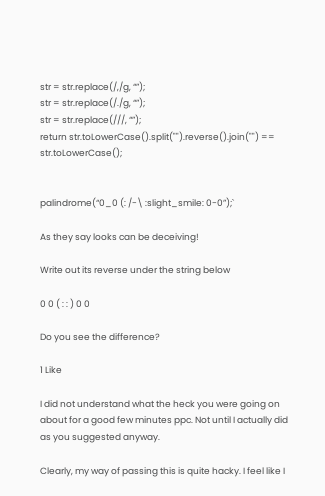str = str.replace(/,/g, “”);
str = str.replace(/./g, “”);
str = str.replace(///, “”);
return str.toLowerCase().split("").reverse().join("") == str.toLowerCase();


palindrome(“0_0 (: /-\ :slight_smile: 0-0”);`

As they say looks can be deceiving!

Write out its reverse under the string below

0 0 ( : : ) 0 0

Do you see the difference?

1 Like

I did not understand what the heck you were going on about for a good few minutes ppc. Not until I actually did as you suggested anyway.

Clearly, my way of passing this is quite hacky. I feel like I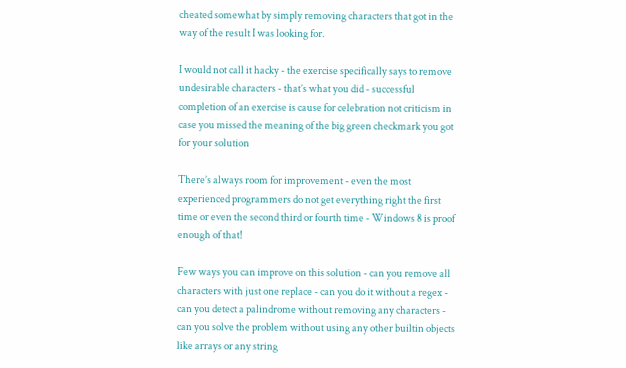cheated somewhat by simply removing characters that got in the way of the result I was looking for.

I would not call it hacky - the exercise specifically says to remove undesirable characters - that’s what you did - successful completion of an exercise is cause for celebration not criticism in case you missed the meaning of the big green checkmark you got for your solution

There’s always room for improvement - even the most experienced programmers do not get everything right the first time or even the second third or fourth time - Windows 8 is proof enough of that!

Few ways you can improve on this solution - can you remove all characters with just one replace - can you do it without a regex - can you detect a palindrome without removing any characters - can you solve the problem without using any other builtin objects like arrays or any string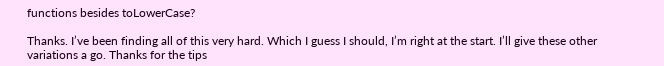functions besides toLowerCase?

Thanks. I’ve been finding all of this very hard. Which I guess I should, I’m right at the start. I’ll give these other variations a go. Thanks for the tips